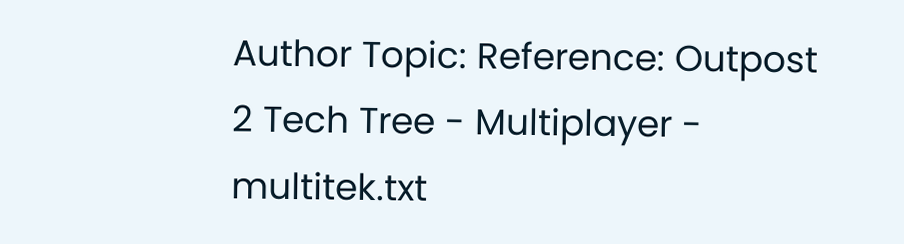Author Topic: Reference: Outpost 2 Tech Tree - Multiplayer - multitek.txt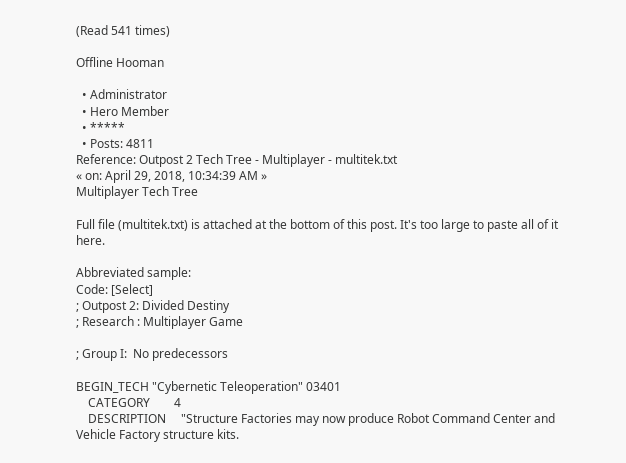(Read 541 times)

Offline Hooman

  • Administrator
  • Hero Member
  • *****
  • Posts: 4811
Reference: Outpost 2 Tech Tree - Multiplayer - multitek.txt
« on: April 29, 2018, 10:34:39 AM »
Multiplayer Tech Tree

Full file (multitek.txt) is attached at the bottom of this post. It's too large to paste all of it here.

Abbreviated sample:
Code: [Select]
; Outpost 2: Divided Destiny
; Research : Multiplayer Game

; Group I:  No predecessors

BEGIN_TECH "Cybernetic Teleoperation" 03401
    CATEGORY        4
    DESCRIPTION     "Structure Factories may now produce Robot Command Center and Vehicle Factory structure kits.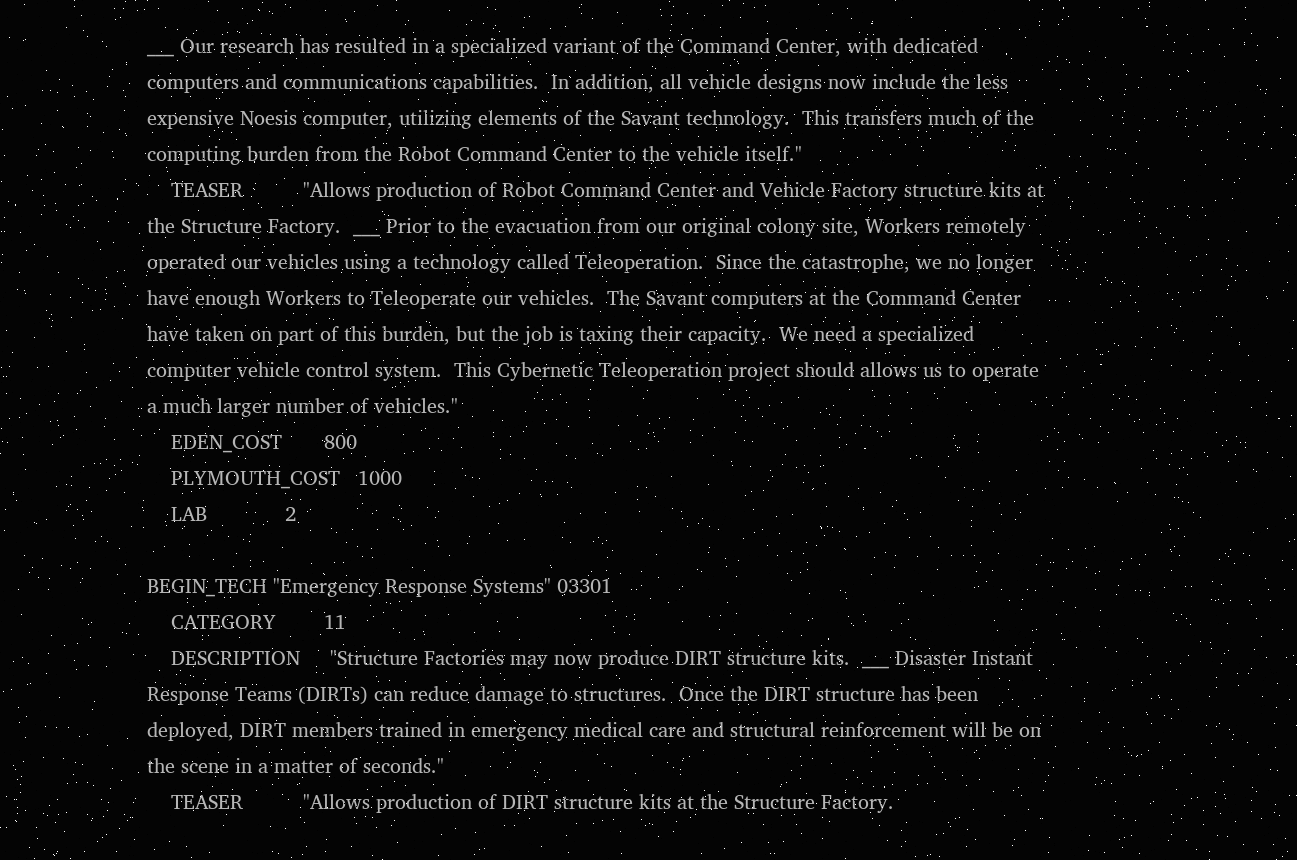___ Our research has resulted in a specialized variant of the Command Center, with dedicated computers and communications capabilities.  In addition, all vehicle designs now include the less expensive Noesis computer, utilizing elements of the Savant technology.  This transfers much of the computing burden from the Robot Command Center to the vehicle itself."
    TEASER          "Allows production of Robot Command Center and Vehicle Factory structure kits at the Structure Factory.  ___ Prior to the evacuation from our original colony site, Workers remotely operated our vehicles using a technology called Teleoperation.  Since the catastrophe, we no longer have enough Workers to Teleoperate our vehicles.  The Savant computers at the Command Center have taken on part of this burden, but the job is taxing their capacity.  We need a specialized computer vehicle control system.  This Cybernetic Teleoperation project should allows us to operate a much larger number of vehicles."
    EDEN_COST       800
    PLYMOUTH_COST   1000
    LAB             2

BEGIN_TECH "Emergency Response Systems" 03301
    CATEGORY        11
    DESCRIPTION     "Structure Factories may now produce DIRT structure kits.  ___ Disaster Instant Response Teams (DIRTs) can reduce damage to structures.  Once the DIRT structure has been deployed, DIRT members trained in emergency medical care and structural reinforcement will be on the scene in a matter of seconds."
    TEASER          "Allows production of DIRT structure kits at the Structure Factory.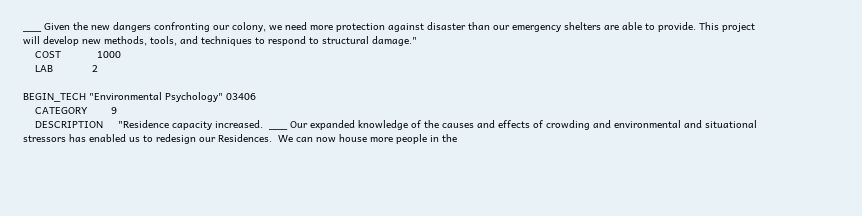___ Given the new dangers confronting our colony, we need more protection against disaster than our emergency shelters are able to provide. This project will develop new methods, tools, and techniques to respond to structural damage."
    COST            1000
    LAB             2

BEGIN_TECH "Environmental Psychology" 03406
    CATEGORY        9
    DESCRIPTION     "Residence capacity increased.  ___ Our expanded knowledge of the causes and effects of crowding and environmental and situational stressors has enabled us to redesign our Residences.  We can now house more people in the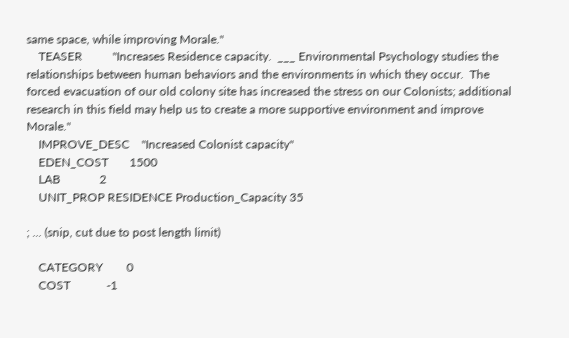same space, while improving Morale."
    TEASER          "Increases Residence capacity.  ___ Environmental Psychology studies the relationships between human behaviors and the environments in which they occur.  The forced evacuation of our old colony site has increased the stress on our Colonists; additional research in this field may help us to create a more supportive environment and improve Morale."
    IMPROVE_DESC    "Increased Colonist capacity"
    EDEN_COST       1500
    LAB             2
    UNIT_PROP RESIDENCE Production_Capacity 35

; ... (snip, cut due to post length limit)

    CATEGORY        0
    COST            -1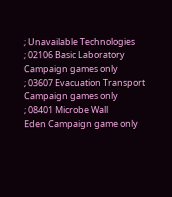; Unavailable Technologies
; 02106 Basic Laboratory                       Campaign games only
; 03607 Evacuation Transport                   Campaign games only
; 08401 Microbe Wall                           Eden Campaign game only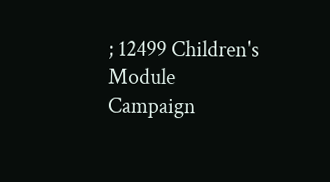; 12499 Children's Module      Campaign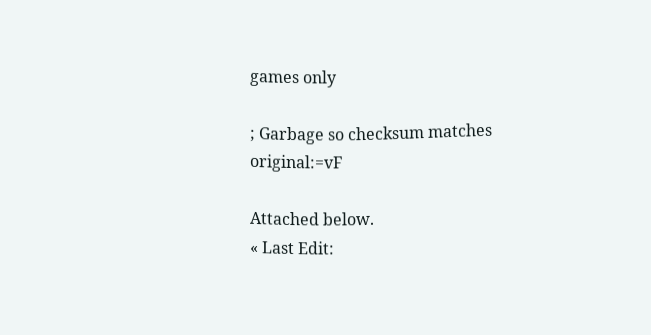games only

; Garbage so checksum matches original:=vF

Attached below.
« Last Edit: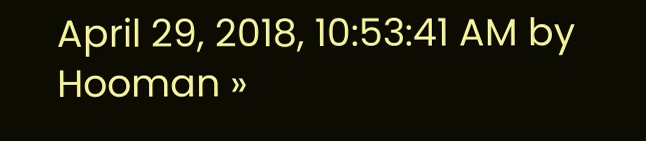April 29, 2018, 10:53:41 AM by Hooman »